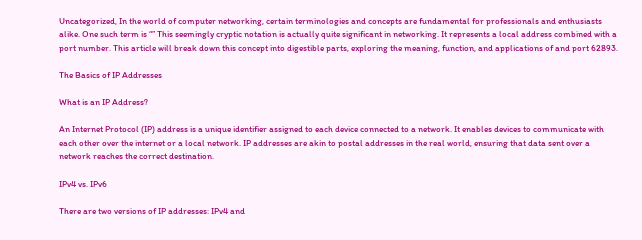Uncategorized, In the world of computer networking, certain terminologies and concepts are fundamental for professionals and enthusiasts alike. One such term is “” This seemingly cryptic notation is actually quite significant in networking. It represents a local address combined with a port number. This article will break down this concept into digestible parts, exploring the meaning, function, and applications of and port 62893.

The Basics of IP Addresses

What is an IP Address?

An Internet Protocol (IP) address is a unique identifier assigned to each device connected to a network. It enables devices to communicate with each other over the internet or a local network. IP addresses are akin to postal addresses in the real world, ensuring that data sent over a network reaches the correct destination.

IPv4 vs. IPv6

There are two versions of IP addresses: IPv4 and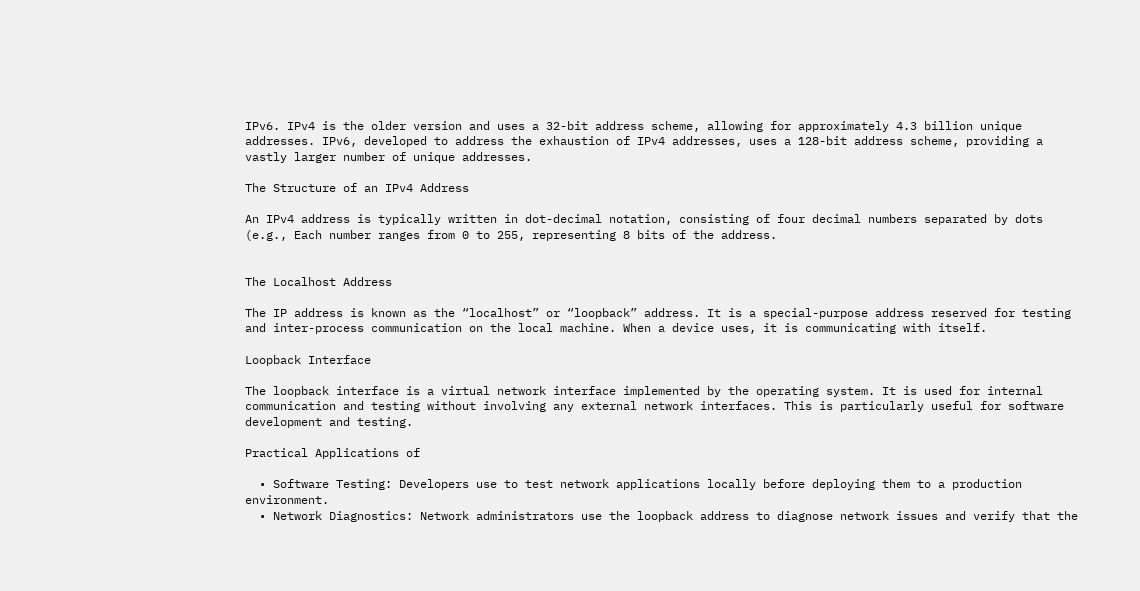IPv6. IPv4 is the older version and uses a 32-bit address scheme, allowing for approximately 4.3 billion unique addresses. IPv6, developed to address the exhaustion of IPv4 addresses, uses a 128-bit address scheme, providing a vastly larger number of unique addresses.

The Structure of an IPv4 Address

An IPv4 address is typically written in dot-decimal notation, consisting of four decimal numbers separated by dots (e.g., Each number ranges from 0 to 255, representing 8 bits of the address.


The Localhost Address

The IP address is known as the “localhost” or “loopback” address. It is a special-purpose address reserved for testing and inter-process communication on the local machine. When a device uses, it is communicating with itself.

Loopback Interface

The loopback interface is a virtual network interface implemented by the operating system. It is used for internal communication and testing without involving any external network interfaces. This is particularly useful for software development and testing.

Practical Applications of

  • Software Testing: Developers use to test network applications locally before deploying them to a production environment.
  • Network Diagnostics: Network administrators use the loopback address to diagnose network issues and verify that the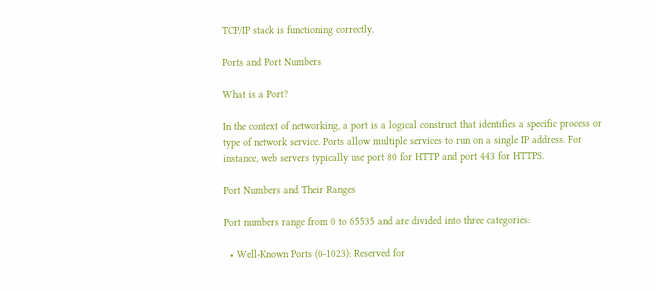TCP/IP stack is functioning correctly.

Ports and Port Numbers

What is a Port?

In the context of networking, a port is a logical construct that identifies a specific process or type of network service. Ports allow multiple services to run on a single IP address. For instance, web servers typically use port 80 for HTTP and port 443 for HTTPS.

Port Numbers and Their Ranges

Port numbers range from 0 to 65535 and are divided into three categories:

  • Well-Known Ports (0-1023): Reserved for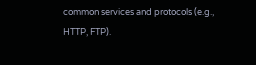common services and protocols (e.g., HTTP, FTP).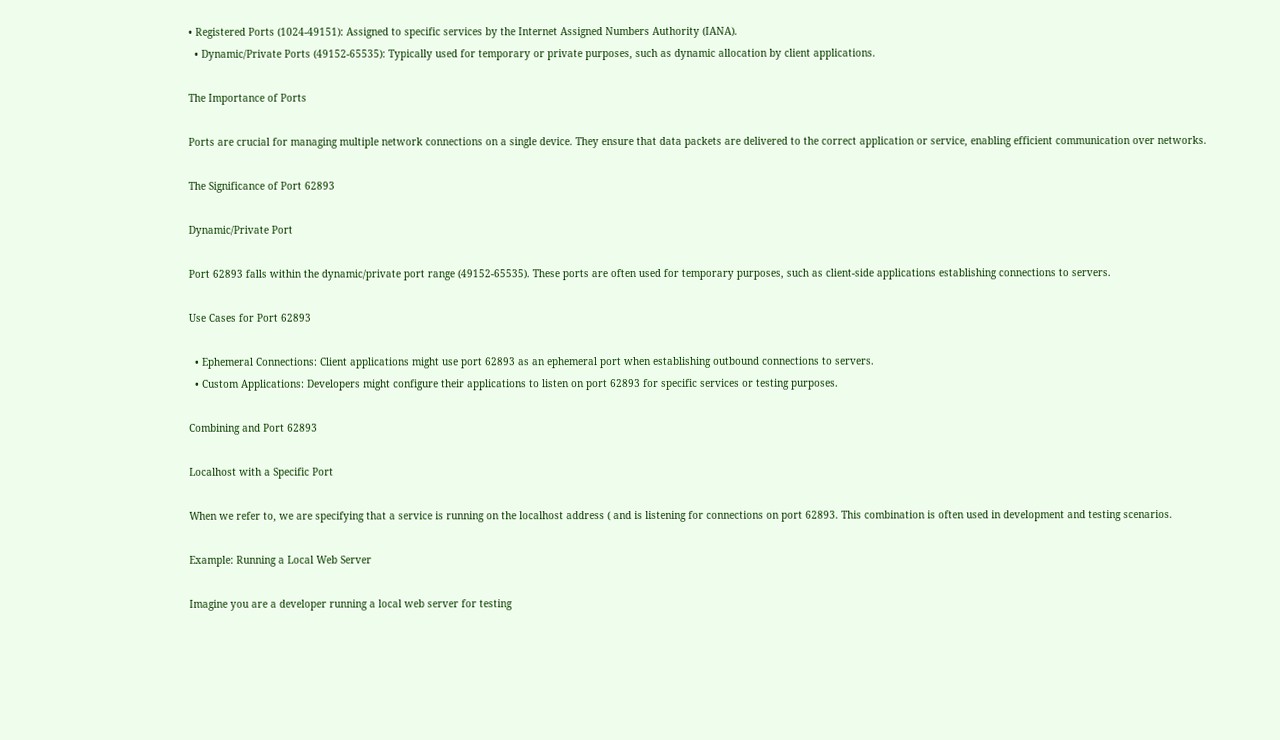• Registered Ports (1024-49151): Assigned to specific services by the Internet Assigned Numbers Authority (IANA).
  • Dynamic/Private Ports (49152-65535): Typically used for temporary or private purposes, such as dynamic allocation by client applications.

The Importance of Ports

Ports are crucial for managing multiple network connections on a single device. They ensure that data packets are delivered to the correct application or service, enabling efficient communication over networks.

The Significance of Port 62893

Dynamic/Private Port

Port 62893 falls within the dynamic/private port range (49152-65535). These ports are often used for temporary purposes, such as client-side applications establishing connections to servers.

Use Cases for Port 62893

  • Ephemeral Connections: Client applications might use port 62893 as an ephemeral port when establishing outbound connections to servers.
  • Custom Applications: Developers might configure their applications to listen on port 62893 for specific services or testing purposes.

Combining and Port 62893

Localhost with a Specific Port

When we refer to, we are specifying that a service is running on the localhost address ( and is listening for connections on port 62893. This combination is often used in development and testing scenarios.

Example: Running a Local Web Server

Imagine you are a developer running a local web server for testing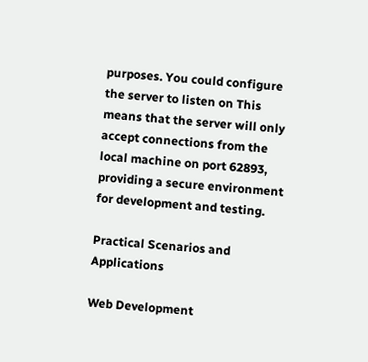purposes. You could configure the server to listen on This means that the server will only accept connections from the local machine on port 62893, providing a secure environment for development and testing.

Practical Scenarios and Applications

Web Development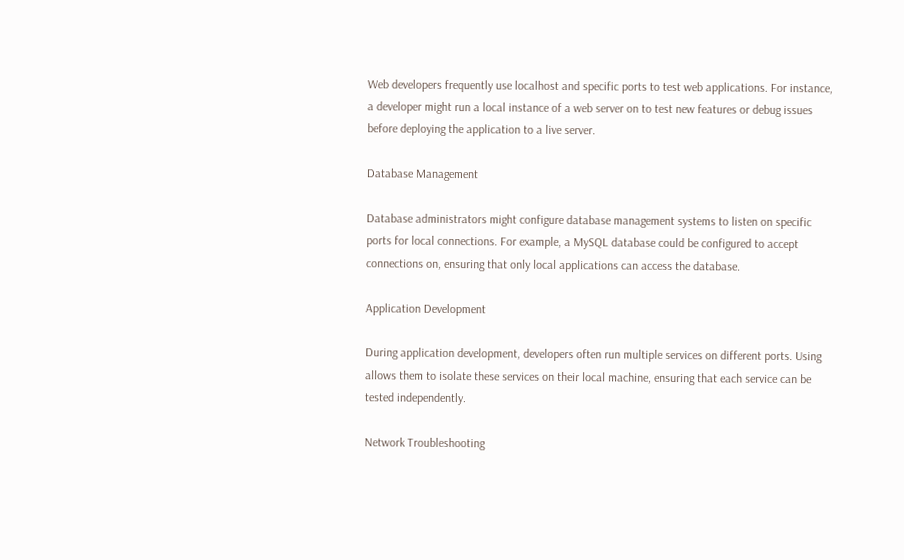Web developers frequently use localhost and specific ports to test web applications. For instance, a developer might run a local instance of a web server on to test new features or debug issues before deploying the application to a live server.

Database Management

Database administrators might configure database management systems to listen on specific ports for local connections. For example, a MySQL database could be configured to accept connections on, ensuring that only local applications can access the database.

Application Development

During application development, developers often run multiple services on different ports. Using allows them to isolate these services on their local machine, ensuring that each service can be tested independently.

Network Troubleshooting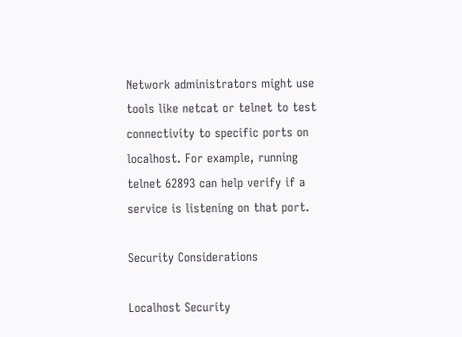Network administrators might use tools like netcat or telnet to test connectivity to specific ports on localhost. For example, running telnet 62893 can help verify if a service is listening on that port.

Security Considerations

Localhost Security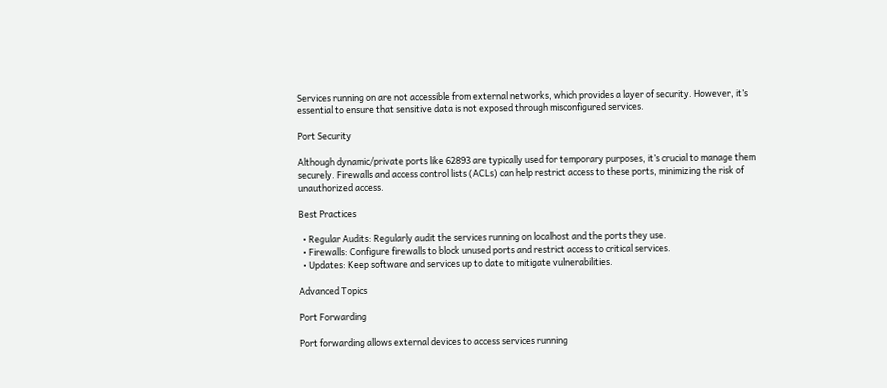Services running on are not accessible from external networks, which provides a layer of security. However, it’s essential to ensure that sensitive data is not exposed through misconfigured services.

Port Security

Although dynamic/private ports like 62893 are typically used for temporary purposes, it’s crucial to manage them securely. Firewalls and access control lists (ACLs) can help restrict access to these ports, minimizing the risk of unauthorized access.

Best Practices

  • Regular Audits: Regularly audit the services running on localhost and the ports they use.
  • Firewalls: Configure firewalls to block unused ports and restrict access to critical services.
  • Updates: Keep software and services up to date to mitigate vulnerabilities.

Advanced Topics

Port Forwarding

Port forwarding allows external devices to access services running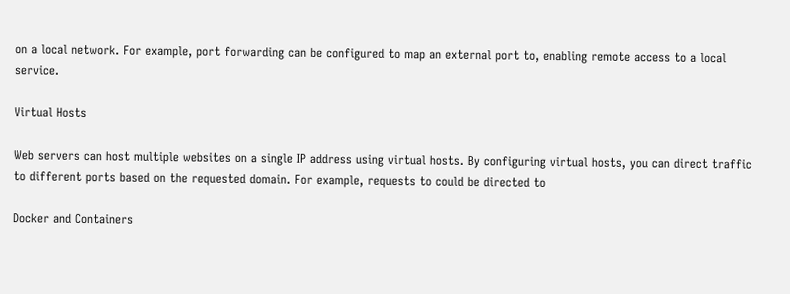on a local network. For example, port forwarding can be configured to map an external port to, enabling remote access to a local service.

Virtual Hosts

Web servers can host multiple websites on a single IP address using virtual hosts. By configuring virtual hosts, you can direct traffic to different ports based on the requested domain. For example, requests to could be directed to

Docker and Containers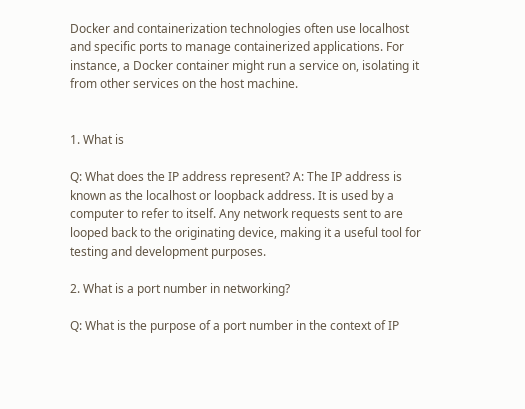Docker and containerization technologies often use localhost and specific ports to manage containerized applications. For instance, a Docker container might run a service on, isolating it from other services on the host machine.


1. What is

Q: What does the IP address represent? A: The IP address is known as the localhost or loopback address. It is used by a computer to refer to itself. Any network requests sent to are looped back to the originating device, making it a useful tool for testing and development purposes.

2. What is a port number in networking?

Q: What is the purpose of a port number in the context of IP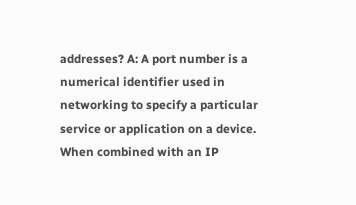addresses? A: A port number is a numerical identifier used in networking to specify a particular service or application on a device. When combined with an IP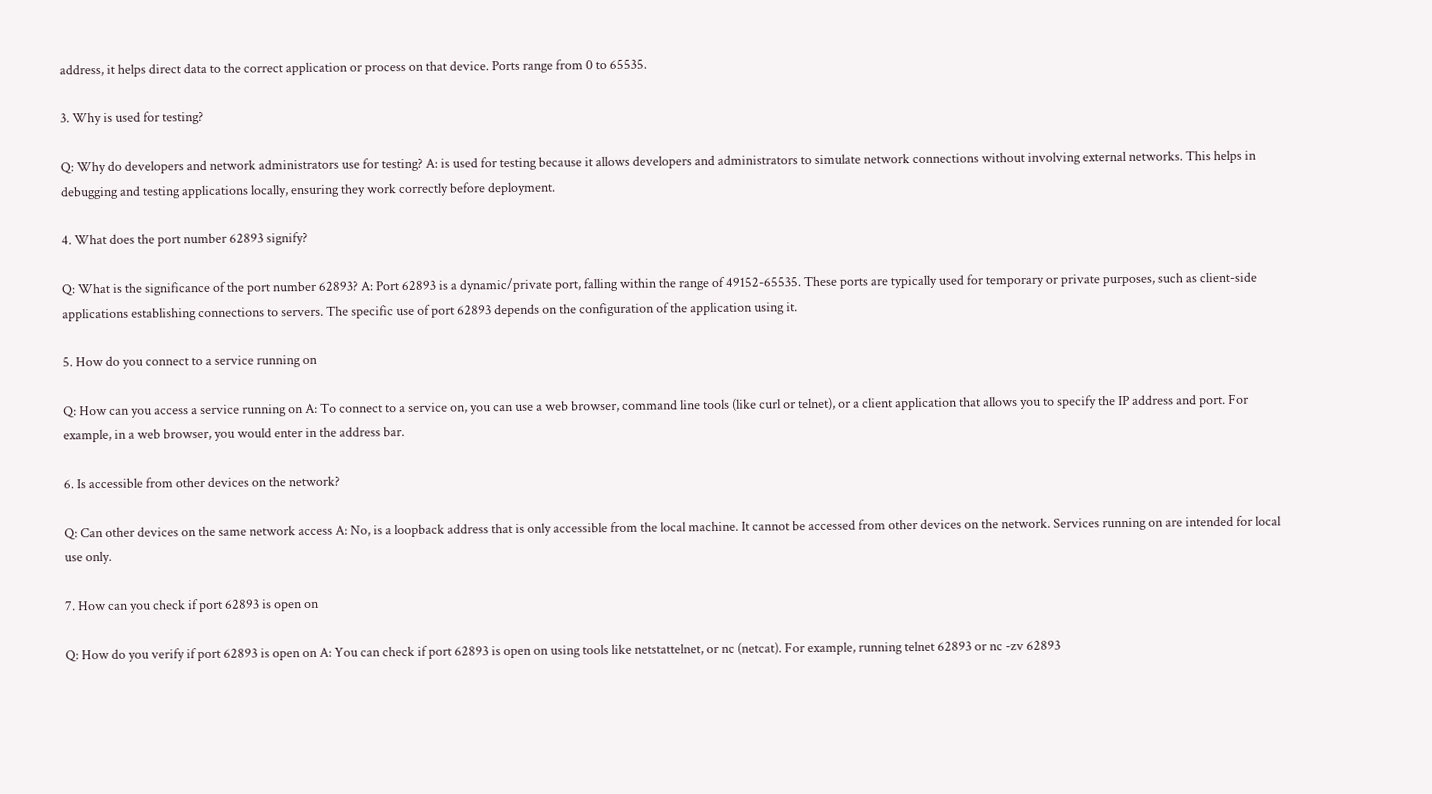address, it helps direct data to the correct application or process on that device. Ports range from 0 to 65535.

3. Why is used for testing?

Q: Why do developers and network administrators use for testing? A: is used for testing because it allows developers and administrators to simulate network connections without involving external networks. This helps in debugging and testing applications locally, ensuring they work correctly before deployment.

4. What does the port number 62893 signify?

Q: What is the significance of the port number 62893? A: Port 62893 is a dynamic/private port, falling within the range of 49152-65535. These ports are typically used for temporary or private purposes, such as client-side applications establishing connections to servers. The specific use of port 62893 depends on the configuration of the application using it.

5. How do you connect to a service running on

Q: How can you access a service running on A: To connect to a service on, you can use a web browser, command line tools (like curl or telnet), or a client application that allows you to specify the IP address and port. For example, in a web browser, you would enter in the address bar.

6. Is accessible from other devices on the network?

Q: Can other devices on the same network access A: No, is a loopback address that is only accessible from the local machine. It cannot be accessed from other devices on the network. Services running on are intended for local use only.

7. How can you check if port 62893 is open on

Q: How do you verify if port 62893 is open on A: You can check if port 62893 is open on using tools like netstattelnet, or nc (netcat). For example, running telnet 62893 or nc -zv 62893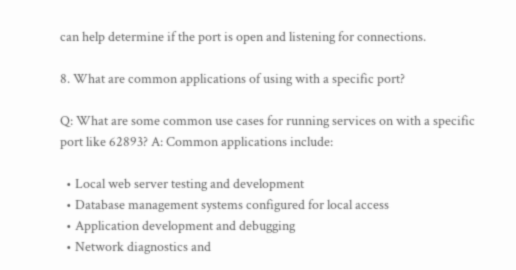can help determine if the port is open and listening for connections.

8. What are common applications of using with a specific port?

Q: What are some common use cases for running services on with a specific port like 62893? A: Common applications include:

  • Local web server testing and development
  • Database management systems configured for local access
  • Application development and debugging
  • Network diagnostics and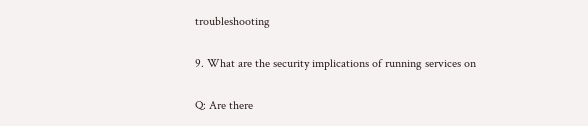troubleshooting

9. What are the security implications of running services on

Q: Are there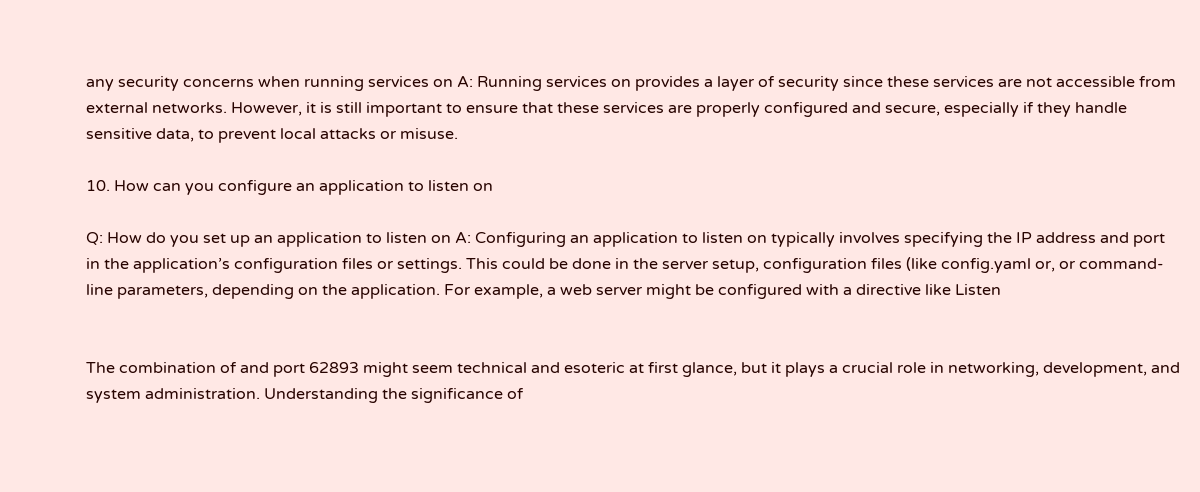any security concerns when running services on A: Running services on provides a layer of security since these services are not accessible from external networks. However, it is still important to ensure that these services are properly configured and secure, especially if they handle sensitive data, to prevent local attacks or misuse.

10. How can you configure an application to listen on

Q: How do you set up an application to listen on A: Configuring an application to listen on typically involves specifying the IP address and port in the application’s configuration files or settings. This could be done in the server setup, configuration files (like config.yaml or, or command-line parameters, depending on the application. For example, a web server might be configured with a directive like Listen


The combination of and port 62893 might seem technical and esoteric at first glance, but it plays a crucial role in networking, development, and system administration. Understanding the significance of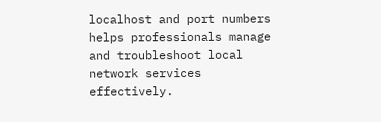localhost and port numbers helps professionals manage and troubleshoot local network services effectively.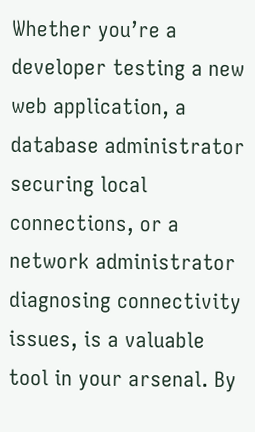Whether you’re a developer testing a new web application, a database administrator securing local connections, or a network administrator diagnosing connectivity issues, is a valuable tool in your arsenal. By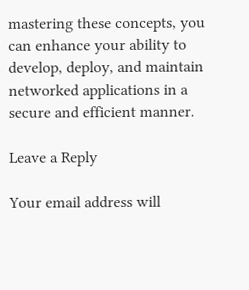mastering these concepts, you can enhance your ability to develop, deploy, and maintain networked applications in a secure and efficient manner.

Leave a Reply

Your email address will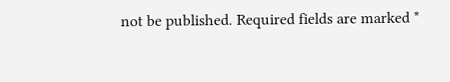not be published. Required fields are marked *